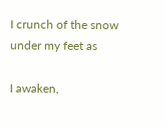I crunch of the snow under my feet as

I awaken,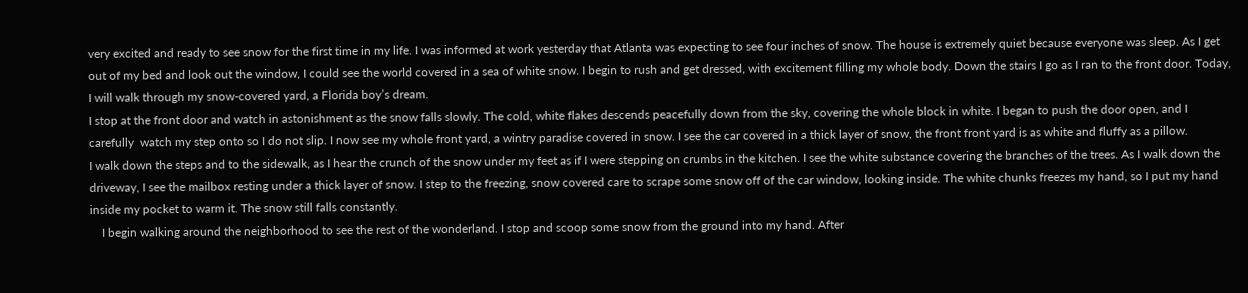very excited and ready to see snow for the first time in my life. I was informed at work yesterday that Atlanta was expecting to see four inches of snow. The house is extremely quiet because everyone was sleep. As I get out of my bed and look out the window, I could see the world covered in a sea of white snow. I begin to rush and get dressed, with excitement filling my whole body. Down the stairs I go as I ran to the front door. Today, I will walk through my snow-covered yard, a Florida boy’s dream.
I stop at the front door and watch in astonishment as the snow falls slowly. The cold, white flakes descends peacefully down from the sky, covering the whole block in white. I began to push the door open, and I carefully  watch my step onto so I do not slip. I now see my whole front yard, a wintry paradise covered in snow. I see the car covered in a thick layer of snow, the front front yard is as white and fluffy as a pillow.
I walk down the steps and to the sidewalk, as I hear the crunch of the snow under my feet as if I were stepping on crumbs in the kitchen. I see the white substance covering the branches of the trees. As I walk down the driveway, I see the mailbox resting under a thick layer of snow. I step to the freezing, snow covered care to scrape some snow off of the car window, looking inside. The white chunks freezes my hand, so I put my hand inside my pocket to warm it. The snow still falls constantly.
    I begin walking around the neighborhood to see the rest of the wonderland. I stop and scoop some snow from the ground into my hand. After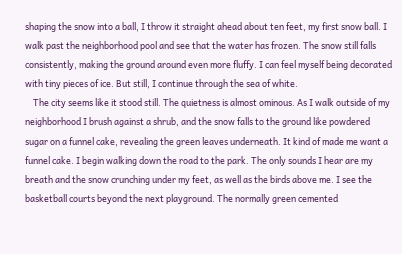shaping the snow into a ball, I throw it straight ahead about ten feet, my first snow ball. I walk past the neighborhood pool and see that the water has frozen. The snow still falls consistently, making the ground around even more fluffy. I can feel myself being decorated with tiny pieces of ice. But still, I continue through the sea of white.
    The city seems like it stood still. The quietness is almost ominous. As I walk outside of my neighborhood I brush against a shrub, and the snow falls to the ground like powdered sugar on a funnel cake, revealing the green leaves underneath. It kind of made me want a funnel cake. I begin walking down the road to the park. The only sounds I hear are my breath and the snow crunching under my feet, as well as the birds above me. I see the basketball courts beyond the next playground. The normally green cemented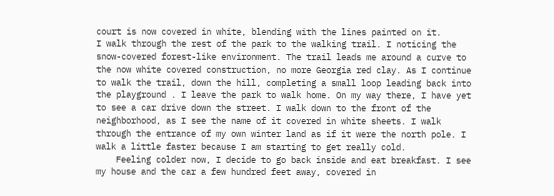court is now covered in white, blending with the lines painted on it.
I walk through the rest of the park to the walking trail. I noticing the snow-covered forest-like environment. The trail leads me around a curve to the now white covered construction, no more Georgia red clay. As I continue to walk the trail, down the hill, completing a small loop leading back into the playground . I leave the park to walk home. On my way there, I have yet to see a car drive down the street. I walk down to the front of the neighborhood, as I see the name of it covered in white sheets. I walk through the entrance of my own winter land as if it were the north pole. I walk a little faster because I am starting to get really cold.
    Feeling colder now, I decide to go back inside and eat breakfast. I see my house and the car a few hundred feet away, covered in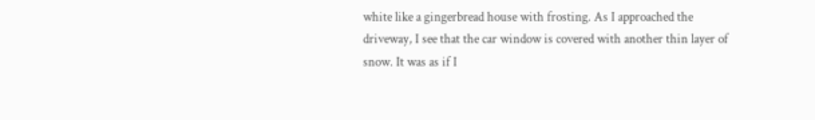white like a gingerbread house with frosting. As I approached the driveway, I see that the car window is covered with another thin layer of snow. It was as if I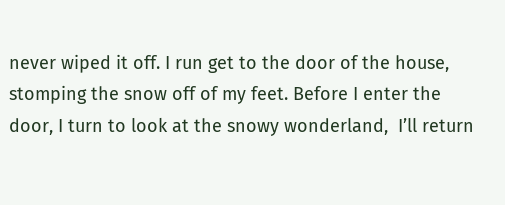never wiped it off. I run get to the door of the house, stomping the snow off of my feet. Before I enter the door, I turn to look at the snowy wonderland,  I’ll return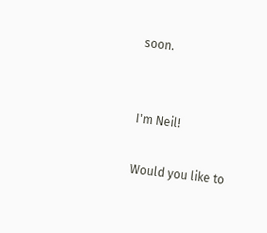soon.


I'm Neil!

Would you like to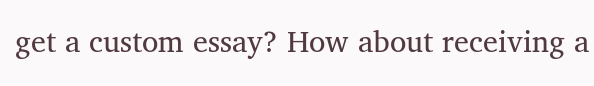get a custom essay? How about receiving a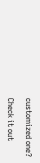customized one?

Check it out